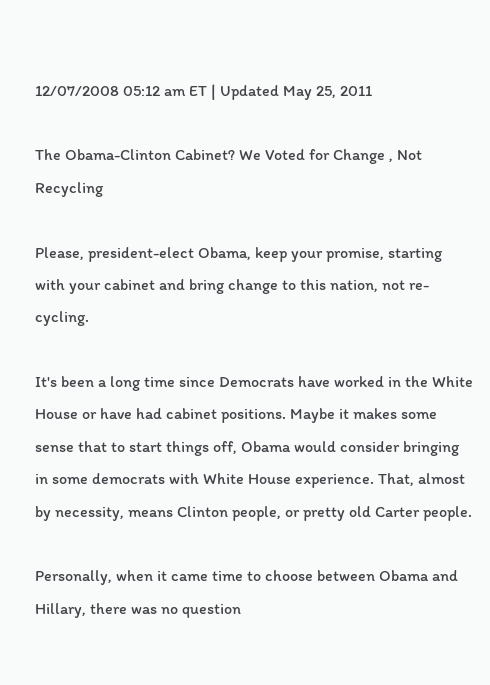12/07/2008 05:12 am ET | Updated May 25, 2011

The Obama-Clinton Cabinet? We Voted for Change , Not Recycling

Please, president-elect Obama, keep your promise, starting with your cabinet and bring change to this nation, not re-cycling.

It's been a long time since Democrats have worked in the White House or have had cabinet positions. Maybe it makes some sense that to start things off, Obama would consider bringing in some democrats with White House experience. That, almost by necessity, means Clinton people, or pretty old Carter people.

Personally, when it came time to choose between Obama and Hillary, there was no question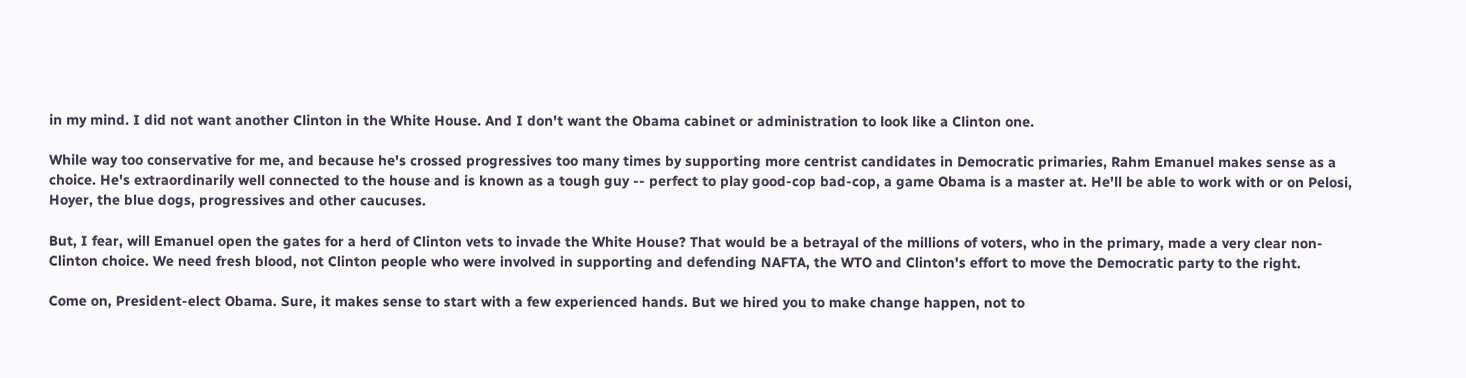in my mind. I did not want another Clinton in the White House. And I don't want the Obama cabinet or administration to look like a Clinton one.

While way too conservative for me, and because he's crossed progressives too many times by supporting more centrist candidates in Democratic primaries, Rahm Emanuel makes sense as a choice. He's extraordinarily well connected to the house and is known as a tough guy -- perfect to play good-cop bad-cop, a game Obama is a master at. He'll be able to work with or on Pelosi, Hoyer, the blue dogs, progressives and other caucuses.

But, I fear, will Emanuel open the gates for a herd of Clinton vets to invade the White House? That would be a betrayal of the millions of voters, who in the primary, made a very clear non-Clinton choice. We need fresh blood, not Clinton people who were involved in supporting and defending NAFTA, the WTO and Clinton's effort to move the Democratic party to the right.

Come on, President-elect Obama. Sure, it makes sense to start with a few experienced hands. But we hired you to make change happen, not to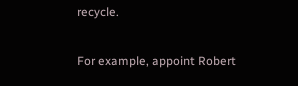recycle.

For example, appoint Robert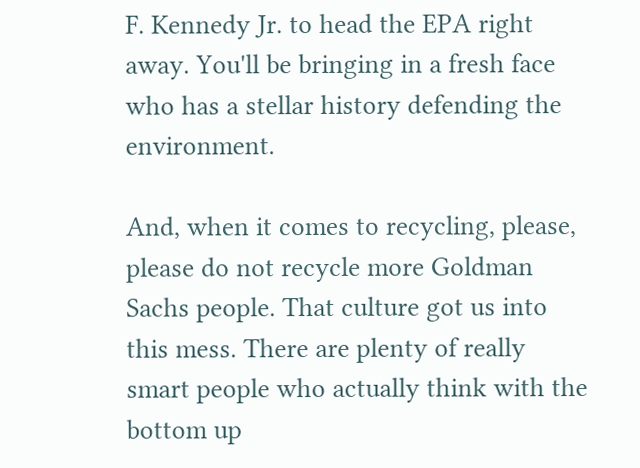F. Kennedy Jr. to head the EPA right away. You'll be bringing in a fresh face who has a stellar history defending the environment.

And, when it comes to recycling, please, please do not recycle more Goldman Sachs people. That culture got us into this mess. There are plenty of really smart people who actually think with the bottom up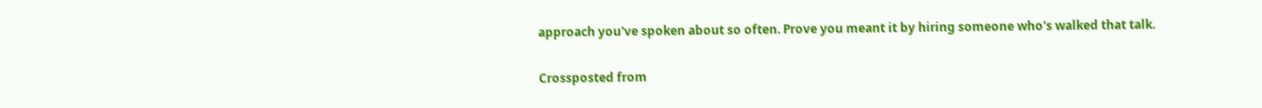approach you've spoken about so often. Prove you meant it by hiring someone who's walked that talk.

Crossposted from